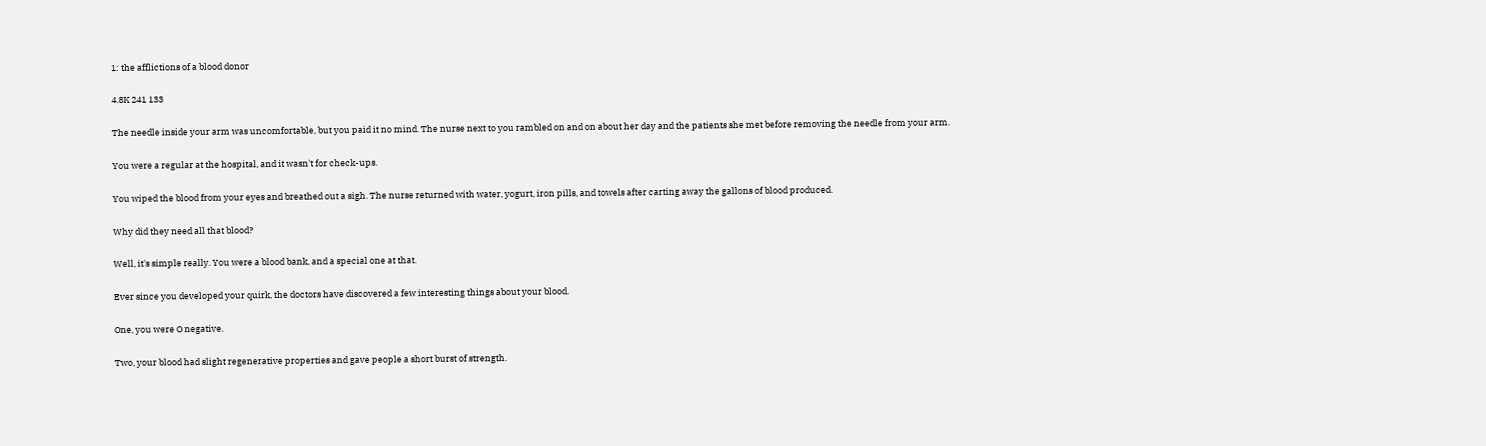1: the afflictions of a blood donor

4.8K 241 133

The needle inside your arm was uncomfortable, but you paid it no mind. The nurse next to you rambled on and on about her day and the patients she met before removing the needle from your arm.

You were a regular at the hospital, and it wasn't for check-ups.

You wiped the blood from your eyes and breathed out a sigh. The nurse returned with water, yogurt, iron pills, and towels after carting away the gallons of blood produced.

Why did they need all that blood?

Well, it's simple really. You were a blood bank, and a special one at that.

Ever since you developed your quirk, the doctors have discovered a few interesting things about your blood.

One, you were O negative.

Two, your blood had slight regenerative properties and gave people a short burst of strength.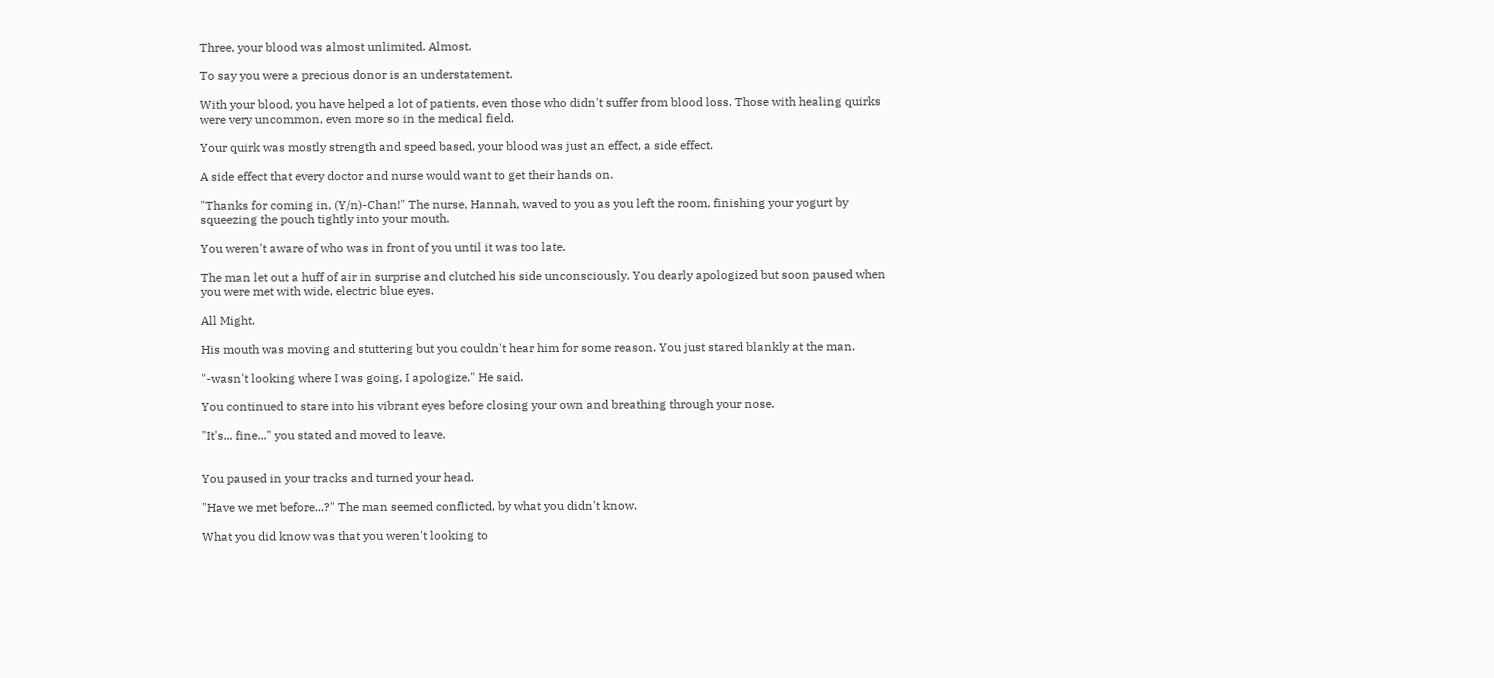Three, your blood was almost unlimited. Almost.

To say you were a precious donor is an understatement.

With your blood, you have helped a lot of patients, even those who didn't suffer from blood loss. Those with healing quirks were very uncommon, even more so in the medical field.

Your quirk was mostly strength and speed based, your blood was just an effect, a side effect.

A side effect that every doctor and nurse would want to get their hands on.

"Thanks for coming in, (Y/n)-Chan!" The nurse, Hannah, waved to you as you left the room, finishing your yogurt by squeezing the pouch tightly into your mouth.

You weren't aware of who was in front of you until it was too late.

The man let out a huff of air in surprise and clutched his side unconsciously. You dearly apologized but soon paused when you were met with wide, electric blue eyes.

All Might.

His mouth was moving and stuttering but you couldn't hear him for some reason. You just stared blankly at the man.

"-wasn't looking where I was going, I apologize." He said.

You continued to stare into his vibrant eyes before closing your own and breathing through your nose.

"It's... fine..." you stated and moved to leave.


You paused in your tracks and turned your head.

"Have we met before...?" The man seemed conflicted, by what you didn't know.

What you did know was that you weren't looking to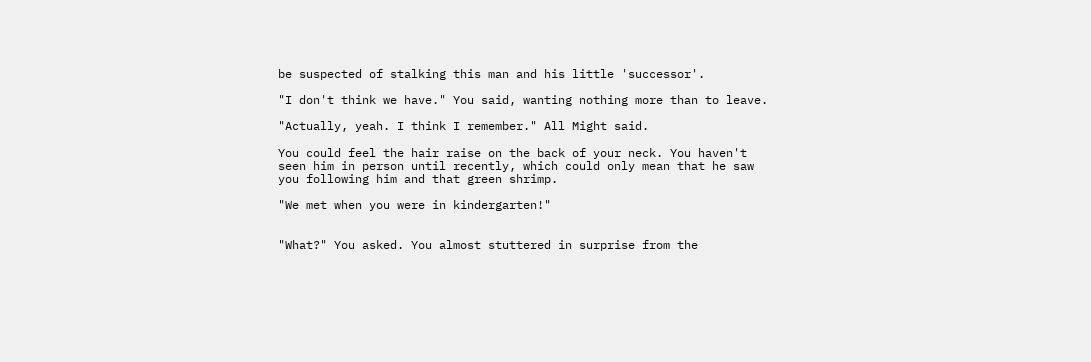be suspected of stalking this man and his little 'successor'.

"I don't think we have." You said, wanting nothing more than to leave.

"Actually, yeah. I think I remember." All Might said.

You could feel the hair raise on the back of your neck. You haven't seen him in person until recently, which could only mean that he saw you following him and that green shrimp.

"We met when you were in kindergarten!"


"What?" You asked. You almost stuttered in surprise from the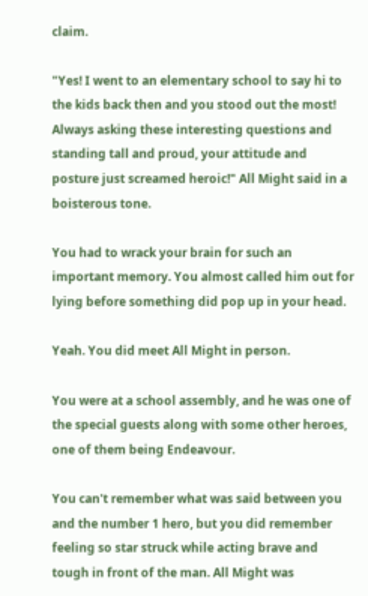claim.

"Yes! I went to an elementary school to say hi to the kids back then and you stood out the most! Always asking these interesting questions and standing tall and proud, your attitude and posture just screamed heroic!" All Might said in a boisterous tone.

You had to wrack your brain for such an important memory. You almost called him out for lying before something did pop up in your head.

Yeah. You did meet All Might in person.

You were at a school assembly, and he was one of the special guests along with some other heroes, one of them being Endeavour.

You can't remember what was said between you and the number 1 hero, but you did remember feeling so star struck while acting brave and tough in front of the man. All Might was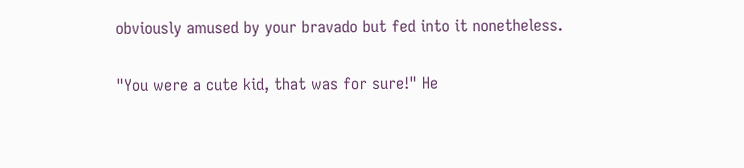obviously amused by your bravado but fed into it nonetheless.

"You were a cute kid, that was for sure!" He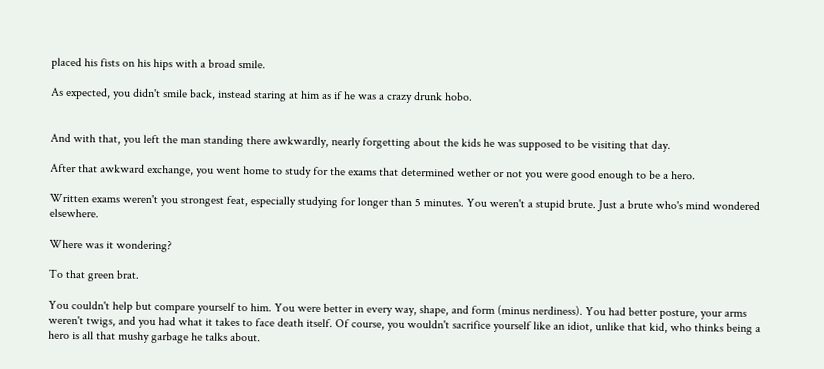placed his fists on his hips with a broad smile.

As expected, you didn't smile back, instead staring at him as if he was a crazy drunk hobo.


And with that, you left the man standing there awkwardly, nearly forgetting about the kids he was supposed to be visiting that day.

After that awkward exchange, you went home to study for the exams that determined wether or not you were good enough to be a hero.

Written exams weren't you strongest feat, especially studying for longer than 5 minutes. You weren't a stupid brute. Just a brute who's mind wondered elsewhere.

Where was it wondering?

To that green brat.

You couldn't help but compare yourself to him. You were better in every way, shape, and form (minus nerdiness). You had better posture, your arms weren't twigs, and you had what it takes to face death itself. Of course, you wouldn't sacrifice yourself like an idiot, unlike that kid, who thinks being a hero is all that mushy garbage he talks about.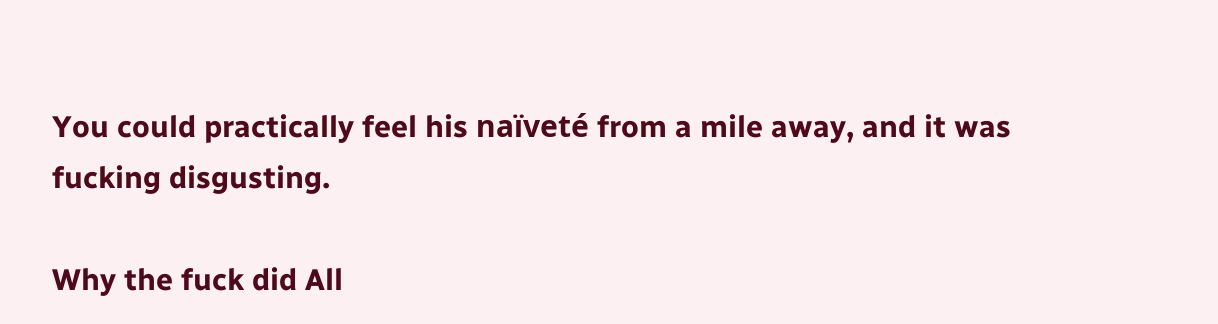You could practically feel his naïveté from a mile away, and it was fucking disgusting.

Why the fuck did All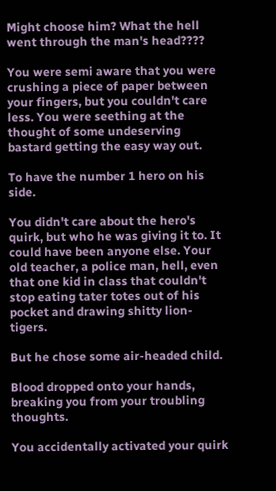Might choose him? What the hell went through the man's head????

You were semi aware that you were crushing a piece of paper between your fingers, but you couldn't care less. You were seething at the thought of some undeserving bastard getting the easy way out.

To have the number 1 hero on his side.

You didn't care about the hero's quirk, but who he was giving it to. It could have been anyone else. Your old teacher, a police man, hell, even that one kid in class that couldn't stop eating tater totes out of his pocket and drawing shitty lion-tigers.

But he chose some air-headed child.

Blood dropped onto your hands, breaking you from your troubling thoughts.

You accidentally activated your quirk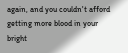again, and you couldn't afford getting more blood in your bright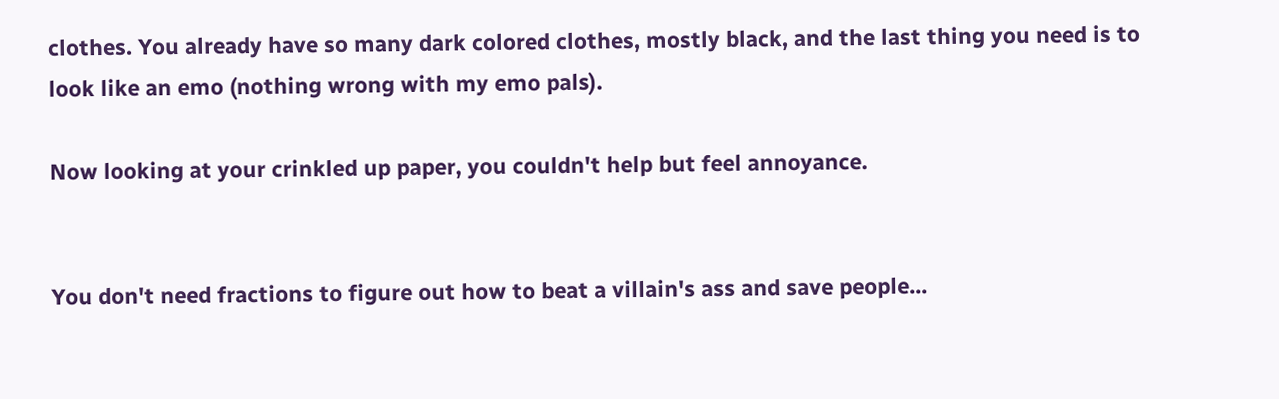clothes. You already have so many dark colored clothes, mostly black, and the last thing you need is to look like an emo (nothing wrong with my emo pals).

Now looking at your crinkled up paper, you couldn't help but feel annoyance.


You don't need fractions to figure out how to beat a villain's ass and save people...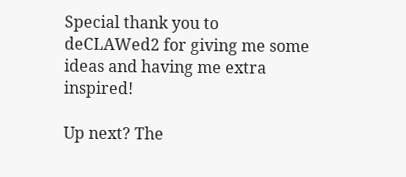Special thank you to deCLAWed2 for giving me some ideas and having me extra inspired!

Up next? The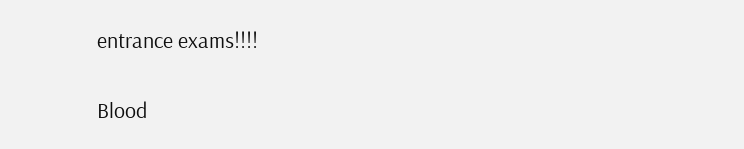entrance exams!!!!

Blood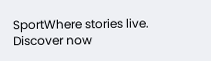SportWhere stories live. Discover now